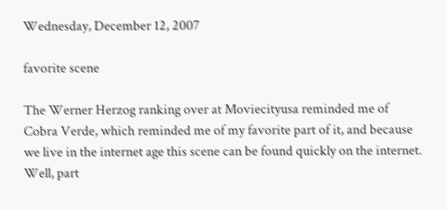Wednesday, December 12, 2007

favorite scene

The Werner Herzog ranking over at Moviecityusa reminded me of Cobra Verde, which reminded me of my favorite part of it, and because we live in the internet age this scene can be found quickly on the internet. Well, part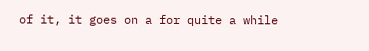of it, it goes on a for quite a while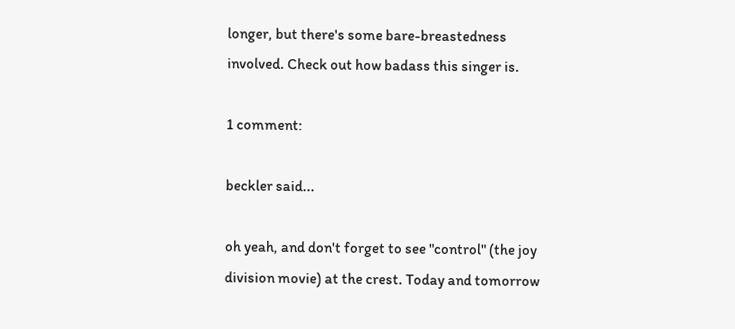longer, but there's some bare-breastedness involved. Check out how badass this singer is.

1 comment:

beckler said...

oh yeah, and don't forget to see "control" (the joy division movie) at the crest. Today and tomorrow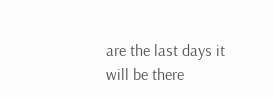are the last days it will be there